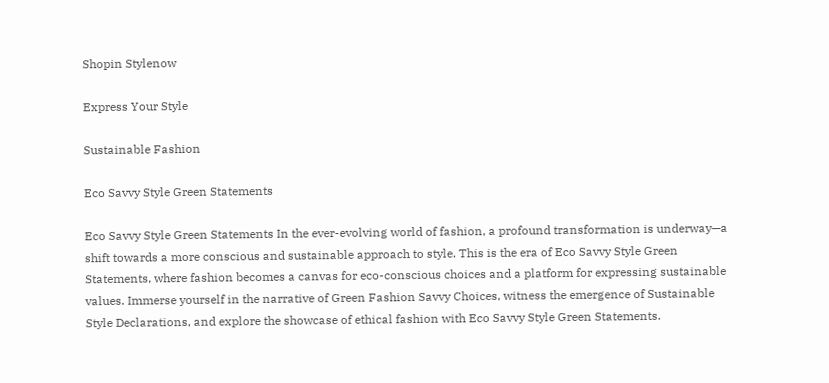Shopin Stylenow

Express Your Style

Sustainable Fashion

Eco Savvy Style Green Statements

Eco Savvy Style Green Statements In the ever-evolving world of fashion, a profound transformation is underway—a shift towards a more conscious and sustainable approach to style. This is the era of Eco Savvy Style Green Statements, where fashion becomes a canvas for eco-conscious choices and a platform for expressing sustainable values. Immerse yourself in the narrative of Green Fashion Savvy Choices, witness the emergence of Sustainable Style Declarations, and explore the showcase of ethical fashion with Eco Savvy Style Green Statements.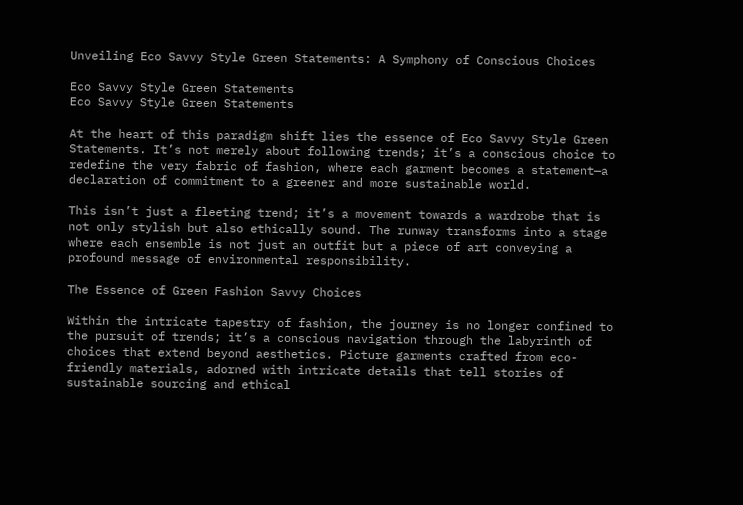Unveiling Eco Savvy Style Green Statements: A Symphony of Conscious Choices

Eco Savvy Style Green Statements
Eco Savvy Style Green Statements

At the heart of this paradigm shift lies the essence of Eco Savvy Style Green Statements. It’s not merely about following trends; it’s a conscious choice to redefine the very fabric of fashion, where each garment becomes a statement—a declaration of commitment to a greener and more sustainable world.

This isn’t just a fleeting trend; it’s a movement towards a wardrobe that is not only stylish but also ethically sound. The runway transforms into a stage where each ensemble is not just an outfit but a piece of art conveying a profound message of environmental responsibility.

The Essence of Green Fashion Savvy Choices

Within the intricate tapestry of fashion, the journey is no longer confined to the pursuit of trends; it’s a conscious navigation through the labyrinth of choices that extend beyond aesthetics. Picture garments crafted from eco-friendly materials, adorned with intricate details that tell stories of sustainable sourcing and ethical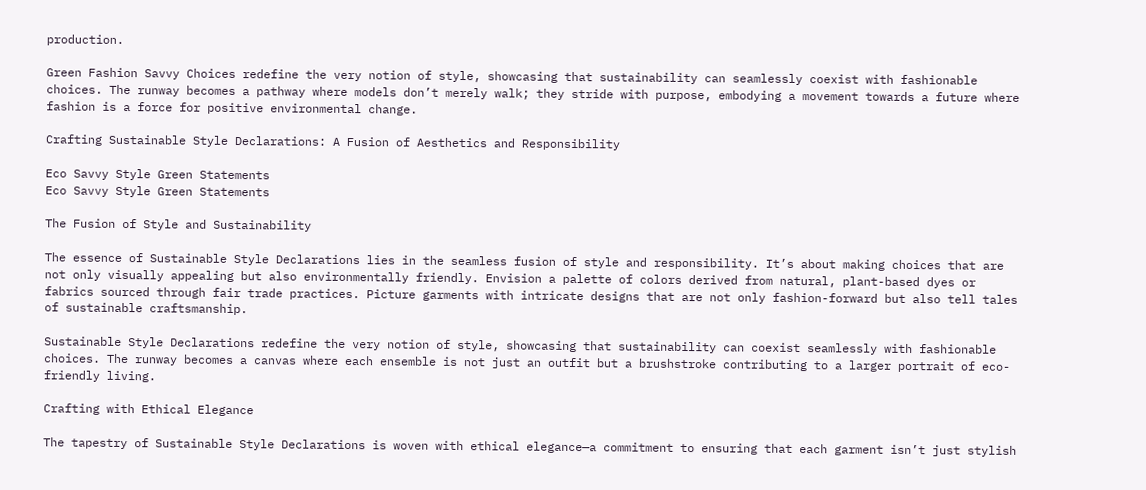production.

Green Fashion Savvy Choices redefine the very notion of style, showcasing that sustainability can seamlessly coexist with fashionable choices. The runway becomes a pathway where models don’t merely walk; they stride with purpose, embodying a movement towards a future where fashion is a force for positive environmental change.

Crafting Sustainable Style Declarations: A Fusion of Aesthetics and Responsibility

Eco Savvy Style Green Statements
Eco Savvy Style Green Statements

The Fusion of Style and Sustainability

The essence of Sustainable Style Declarations lies in the seamless fusion of style and responsibility. It’s about making choices that are not only visually appealing but also environmentally friendly. Envision a palette of colors derived from natural, plant-based dyes or fabrics sourced through fair trade practices. Picture garments with intricate designs that are not only fashion-forward but also tell tales of sustainable craftsmanship.

Sustainable Style Declarations redefine the very notion of style, showcasing that sustainability can coexist seamlessly with fashionable choices. The runway becomes a canvas where each ensemble is not just an outfit but a brushstroke contributing to a larger portrait of eco-friendly living.

Crafting with Ethical Elegance

The tapestry of Sustainable Style Declarations is woven with ethical elegance—a commitment to ensuring that each garment isn’t just stylish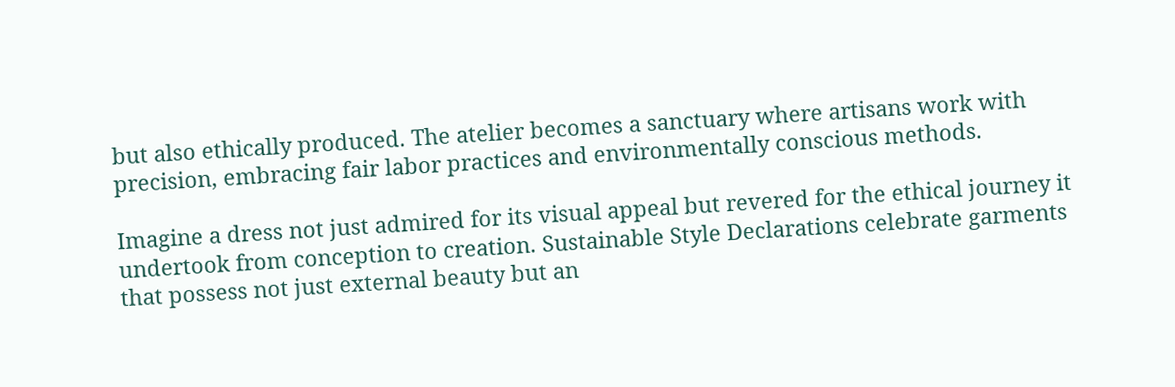but also ethically produced. The atelier becomes a sanctuary where artisans work with precision, embracing fair labor practices and environmentally conscious methods.

Imagine a dress not just admired for its visual appeal but revered for the ethical journey it undertook from conception to creation. Sustainable Style Declarations celebrate garments that possess not just external beauty but an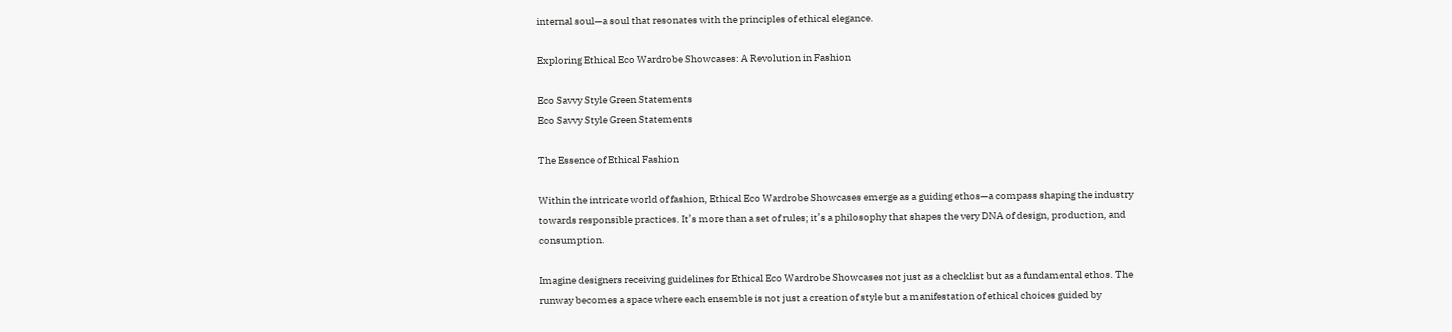internal soul—a soul that resonates with the principles of ethical elegance.

Exploring Ethical Eco Wardrobe Showcases: A Revolution in Fashion

Eco Savvy Style Green Statements
Eco Savvy Style Green Statements

The Essence of Ethical Fashion

Within the intricate world of fashion, Ethical Eco Wardrobe Showcases emerge as a guiding ethos—a compass shaping the industry towards responsible practices. It’s more than a set of rules; it’s a philosophy that shapes the very DNA of design, production, and consumption.

Imagine designers receiving guidelines for Ethical Eco Wardrobe Showcases not just as a checklist but as a fundamental ethos. The runway becomes a space where each ensemble is not just a creation of style but a manifestation of ethical choices guided by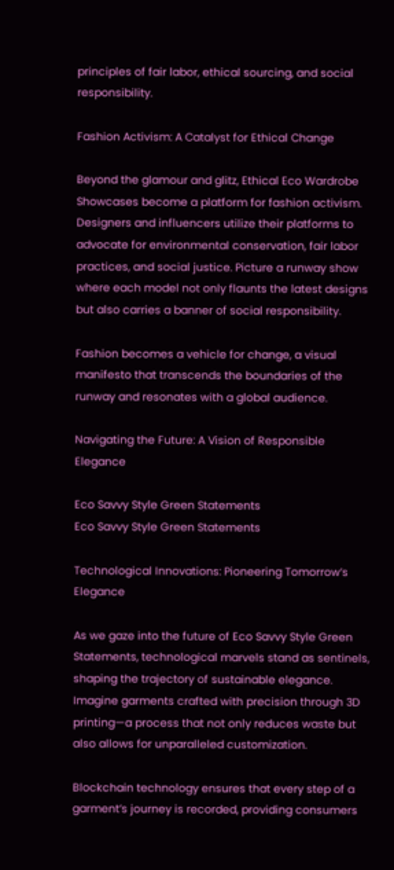principles of fair labor, ethical sourcing, and social responsibility.

Fashion Activism: A Catalyst for Ethical Change

Beyond the glamour and glitz, Ethical Eco Wardrobe Showcases become a platform for fashion activism. Designers and influencers utilize their platforms to advocate for environmental conservation, fair labor practices, and social justice. Picture a runway show where each model not only flaunts the latest designs but also carries a banner of social responsibility.

Fashion becomes a vehicle for change, a visual manifesto that transcends the boundaries of the runway and resonates with a global audience.

Navigating the Future: A Vision of Responsible Elegance

Eco Savvy Style Green Statements
Eco Savvy Style Green Statements

Technological Innovations: Pioneering Tomorrow’s Elegance

As we gaze into the future of Eco Savvy Style Green Statements, technological marvels stand as sentinels, shaping the trajectory of sustainable elegance. Imagine garments crafted with precision through 3D printing—a process that not only reduces waste but also allows for unparalleled customization.

Blockchain technology ensures that every step of a garment’s journey is recorded, providing consumers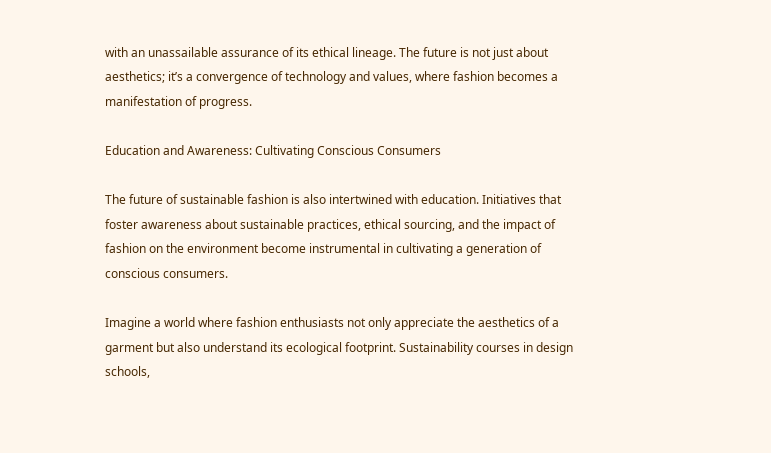with an unassailable assurance of its ethical lineage. The future is not just about aesthetics; it’s a convergence of technology and values, where fashion becomes a manifestation of progress.

Education and Awareness: Cultivating Conscious Consumers

The future of sustainable fashion is also intertwined with education. Initiatives that foster awareness about sustainable practices, ethical sourcing, and the impact of fashion on the environment become instrumental in cultivating a generation of conscious consumers.

Imagine a world where fashion enthusiasts not only appreciate the aesthetics of a garment but also understand its ecological footprint. Sustainability courses in design schools,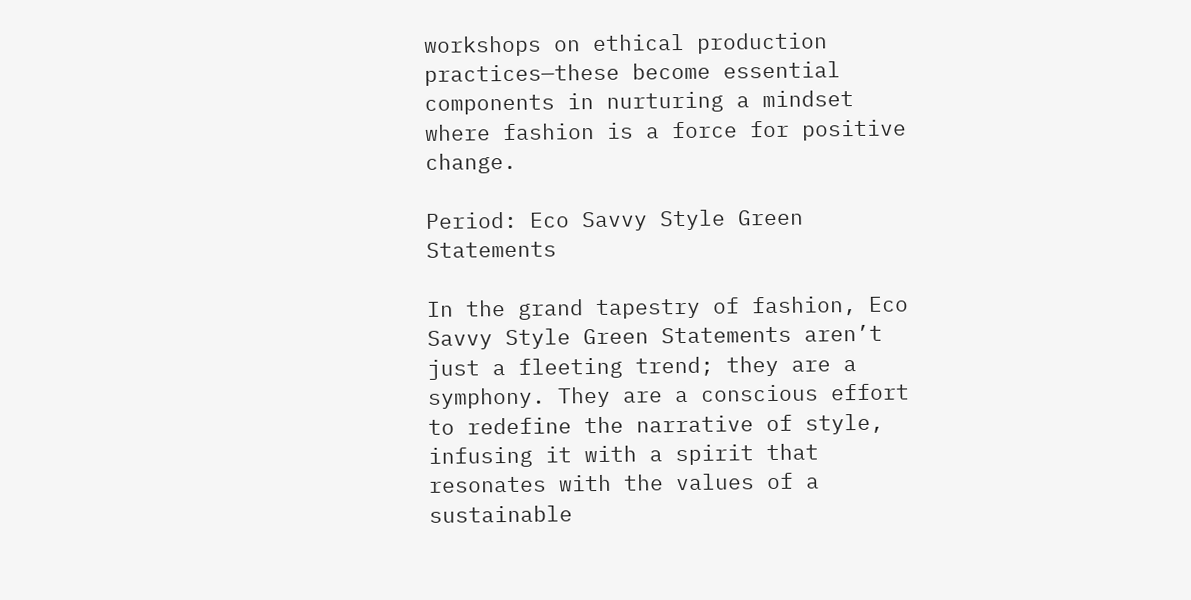workshops on ethical production practices—these become essential components in nurturing a mindset where fashion is a force for positive change.

Period: Eco Savvy Style Green Statements

In the grand tapestry of fashion, Eco Savvy Style Green Statements aren’t just a fleeting trend; they are a symphony. They are a conscious effort to redefine the narrative of style, infusing it with a spirit that resonates with the values of a sustainable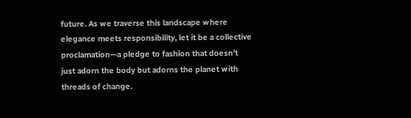future. As we traverse this landscape where elegance meets responsibility, let it be a collective proclamation—a pledge to fashion that doesn’t just adorn the body but adorns the planet with threads of change.